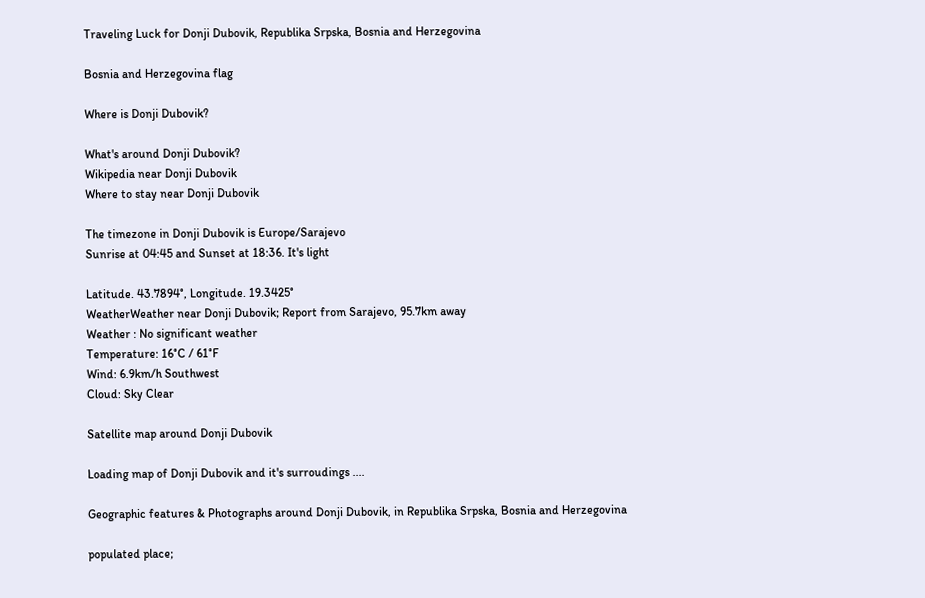Traveling Luck for Donji Dubovik, Republika Srpska, Bosnia and Herzegovina

Bosnia and Herzegovina flag

Where is Donji Dubovik?

What's around Donji Dubovik?
Wikipedia near Donji Dubovik
Where to stay near Donji Dubovik

The timezone in Donji Dubovik is Europe/Sarajevo
Sunrise at 04:45 and Sunset at 18:36. It's light

Latitude. 43.7894°, Longitude. 19.3425°
WeatherWeather near Donji Dubovik; Report from Sarajevo, 95.7km away
Weather : No significant weather
Temperature: 16°C / 61°F
Wind: 6.9km/h Southwest
Cloud: Sky Clear

Satellite map around Donji Dubovik

Loading map of Donji Dubovik and it's surroudings ....

Geographic features & Photographs around Donji Dubovik, in Republika Srpska, Bosnia and Herzegovina

populated place;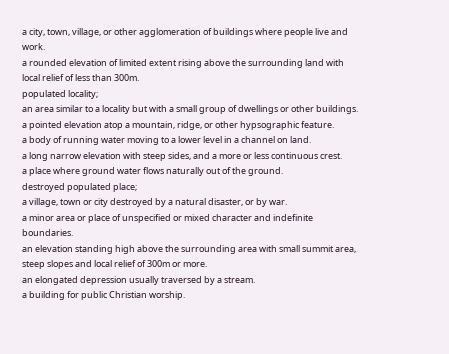a city, town, village, or other agglomeration of buildings where people live and work.
a rounded elevation of limited extent rising above the surrounding land with local relief of less than 300m.
populated locality;
an area similar to a locality but with a small group of dwellings or other buildings.
a pointed elevation atop a mountain, ridge, or other hypsographic feature.
a body of running water moving to a lower level in a channel on land.
a long narrow elevation with steep sides, and a more or less continuous crest.
a place where ground water flows naturally out of the ground.
destroyed populated place;
a village, town or city destroyed by a natural disaster, or by war.
a minor area or place of unspecified or mixed character and indefinite boundaries.
an elevation standing high above the surrounding area with small summit area, steep slopes and local relief of 300m or more.
an elongated depression usually traversed by a stream.
a building for public Christian worship.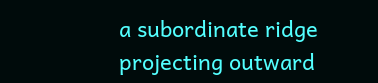a subordinate ridge projecting outward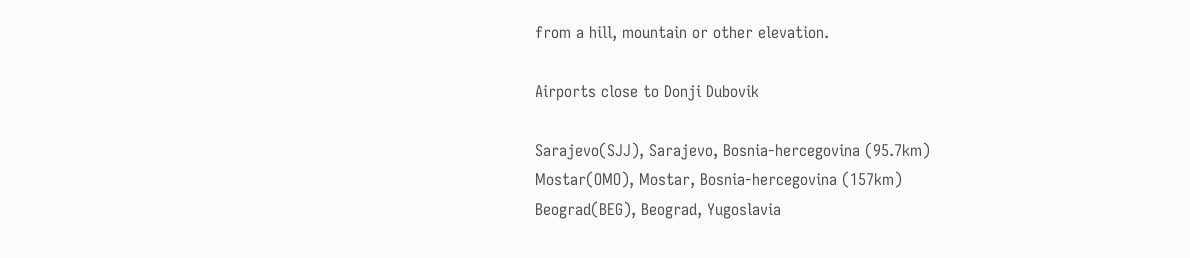from a hill, mountain or other elevation.

Airports close to Donji Dubovik

Sarajevo(SJJ), Sarajevo, Bosnia-hercegovina (95.7km)
Mostar(OMO), Mostar, Bosnia-hercegovina (157km)
Beograd(BEG), Beograd, Yugoslavia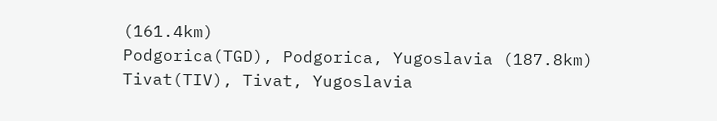(161.4km)
Podgorica(TGD), Podgorica, Yugoslavia (187.8km)
Tivat(TIV), Tivat, Yugoslavia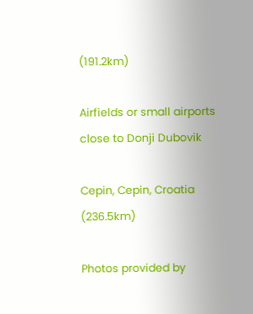(191.2km)

Airfields or small airports close to Donji Dubovik

Cepin, Cepin, Croatia (236.5km)

Photos provided by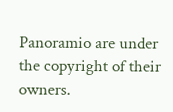Panoramio are under the copyright of their owners.